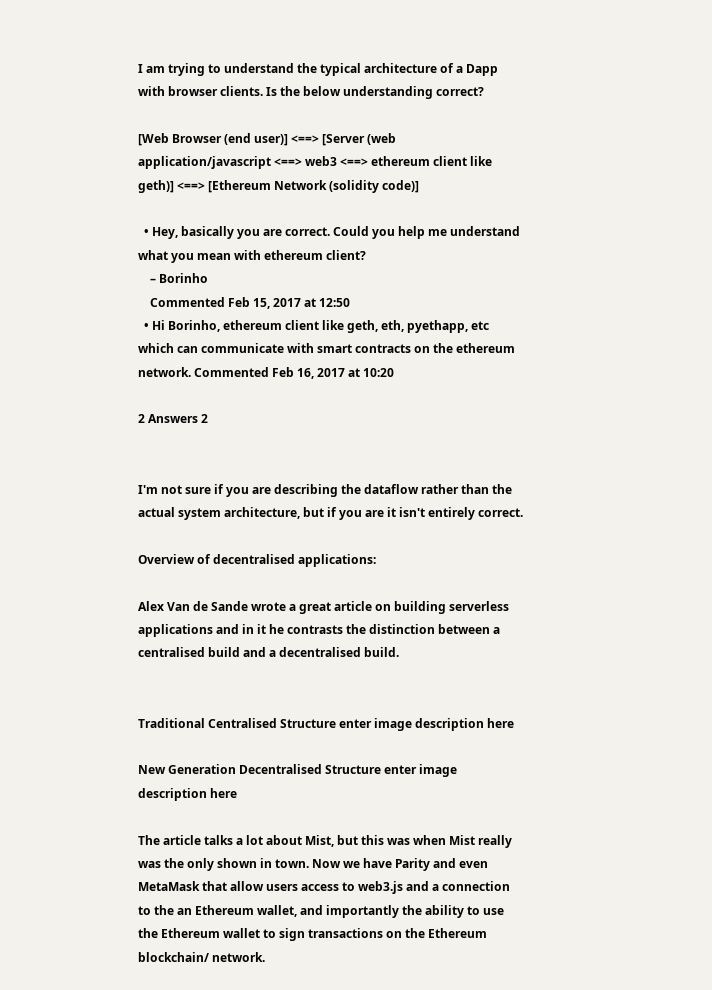I am trying to understand the typical architecture of a Dapp with browser clients. Is the below understanding correct?

[Web Browser (end user)] <==> [Server (web application/javascript <==> web3 <==> ethereum client like geth)] <==> [Ethereum Network (solidity code)]

  • Hey, basically you are correct. Could you help me understand what you mean with ethereum client?
    – Borinho
    Commented Feb 15, 2017 at 12:50
  • Hi Borinho, ethereum client like geth, eth, pyethapp, etc which can communicate with smart contracts on the ethereum network. Commented Feb 16, 2017 at 10:20

2 Answers 2


I'm not sure if you are describing the dataflow rather than the actual system architecture, but if you are it isn't entirely correct.

Overview of decentralised applications:

Alex Van de Sande wrote a great article on building serverless applications and in it he contrasts the distinction between a centralised build and a decentralised build.


Traditional Centralised Structure enter image description here

New Generation Decentralised Structure enter image description here

The article talks a lot about Mist, but this was when Mist really was the only shown in town. Now we have Parity and even MetaMask that allow users access to web3.js and a connection to the an Ethereum wallet, and importantly the ability to use the Ethereum wallet to sign transactions on the Ethereum blockchain/ network.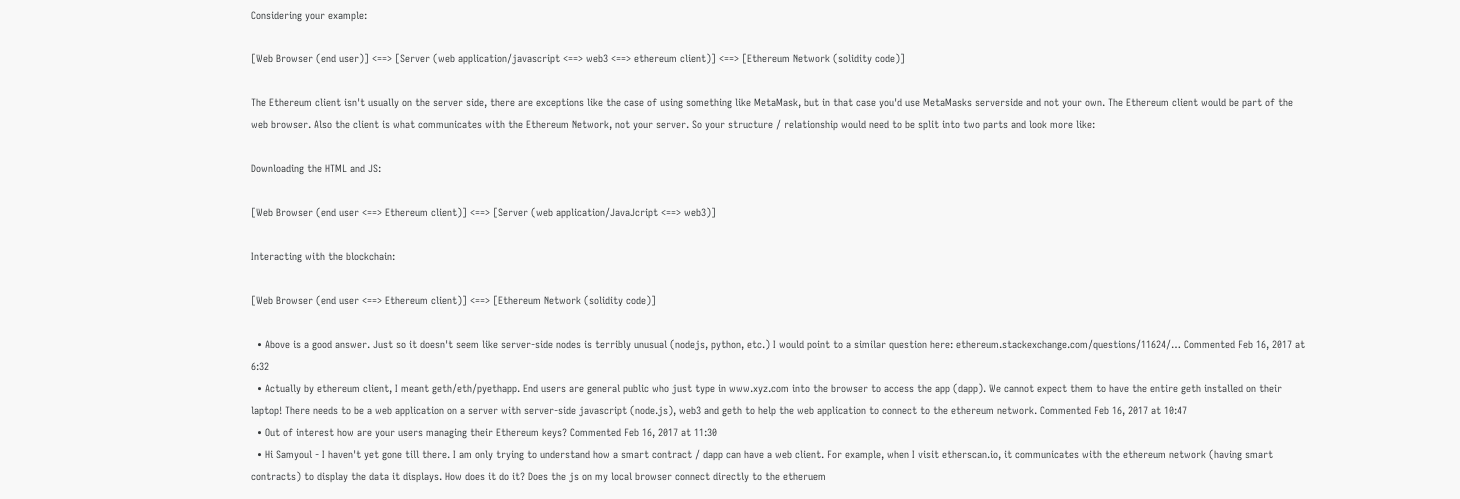Considering your example:

[Web Browser (end user)] <==> [Server (web application/javascript <==> web3 <==> ethereum client)] <==> [Ethereum Network (solidity code)]

The Ethereum client isn't usually on the server side, there are exceptions like the case of using something like MetaMask, but in that case you'd use MetaMasks serverside and not your own. The Ethereum client would be part of the web browser. Also the client is what communicates with the Ethereum Network, not your server. So your structure / relationship would need to be split into two parts and look more like:

Downloading the HTML and JS:

[Web Browser (end user <==> Ethereum client)] <==> [Server (web application/JavaJcript <==> web3)]

Interacting with the blockchain:

[Web Browser (end user <==> Ethereum client)] <==> [Ethereum Network (solidity code)]

  • Above is a good answer. Just so it doesn't seem like server-side nodes is terribly unusual (nodejs, python, etc.) I would point to a similar question here: ethereum.stackexchange.com/questions/11624/… Commented Feb 16, 2017 at 6:32
  • Actually by ethereum client, I meant geth/eth/pyethapp. End users are general public who just type in www.xyz.com into the browser to access the app (dapp). We cannot expect them to have the entire geth installed on their laptop! There needs to be a web application on a server with server-side javascript (node.js), web3 and geth to help the web application to connect to the ethereum network. Commented Feb 16, 2017 at 10:47
  • Out of interest how are your users managing their Ethereum keys? Commented Feb 16, 2017 at 11:30
  • Hi Samyoul - I haven't yet gone till there. I am only trying to understand how a smart contract / dapp can have a web client. For example, when I visit etherscan.io, it communicates with the ethereum network (having smart contracts) to display the data it displays. How does it do it? Does the js on my local browser connect directly to the etheruem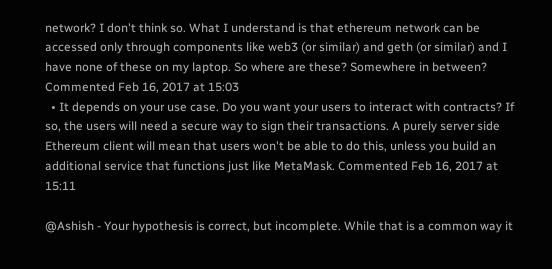network? I don't think so. What I understand is that ethereum network can be accessed only through components like web3 (or similar) and geth (or similar) and I have none of these on my laptop. So where are these? Somewhere in between? Commented Feb 16, 2017 at 15:03
  • It depends on your use case. Do you want your users to interact with contracts? If so, the users will need a secure way to sign their transactions. A purely server side Ethereum client will mean that users won't be able to do this, unless you build an additional service that functions just like MetaMask. Commented Feb 16, 2017 at 15:11

@Ashish - Your hypothesis is correct, but incomplete. While that is a common way it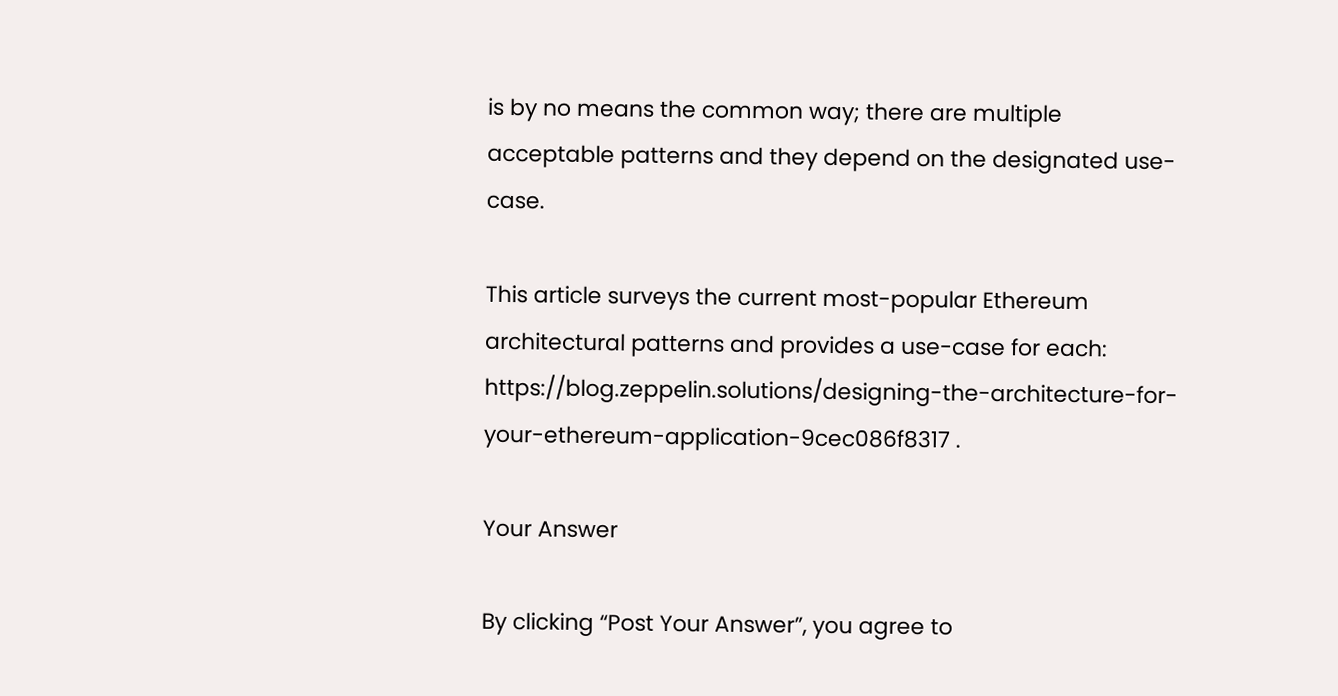is by no means the common way; there are multiple acceptable patterns and they depend on the designated use-case.

This article surveys the current most-popular Ethereum architectural patterns and provides a use-case for each: https://blog.zeppelin.solutions/designing-the-architecture-for-your-ethereum-application-9cec086f8317 .

Your Answer

By clicking “Post Your Answer”, you agree to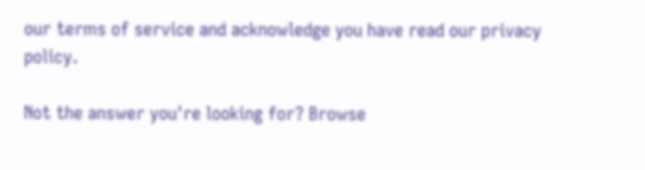our terms of service and acknowledge you have read our privacy policy.

Not the answer you're looking for? Browse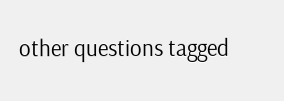other questions tagged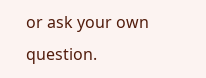or ask your own question.